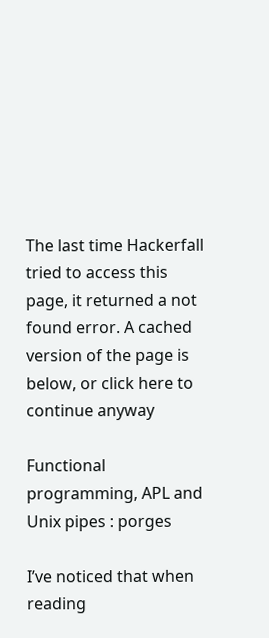The last time Hackerfall tried to access this page, it returned a not found error. A cached version of the page is below, or click here to continue anyway

Functional programming, APL and Unix pipes : porges

I’ve noticed that when reading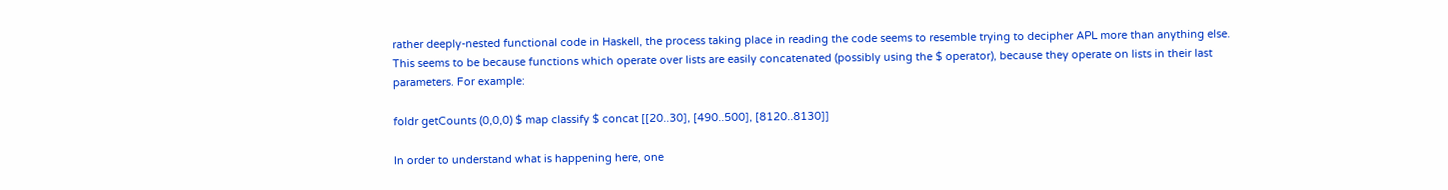rather deeply-nested functional code in Haskell, the process taking place in reading the code seems to resemble trying to decipher APL more than anything else. This seems to be because functions which operate over lists are easily concatenated (possibly using the $ operator), because they operate on lists in their last parameters. For example:

foldr getCounts (0,0,0) $ map classify $ concat [[20..30], [490..500], [8120..8130]]

In order to understand what is happening here, one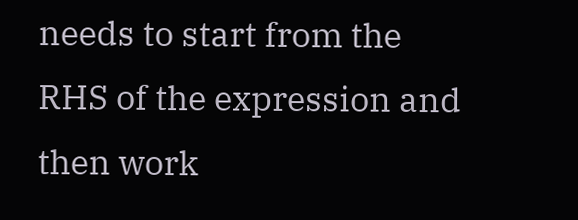needs to start from the RHS of the expression and then work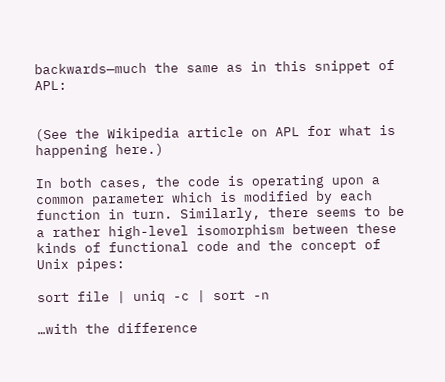backwards—much the same as in this snippet of APL:


(See the Wikipedia article on APL for what is happening here.)

In both cases, the code is operating upon a common parameter which is modified by each function in turn. Similarly, there seems to be a rather high-level isomorphism between these kinds of functional code and the concept of Unix pipes:

sort file | uniq -c | sort -n

…with the difference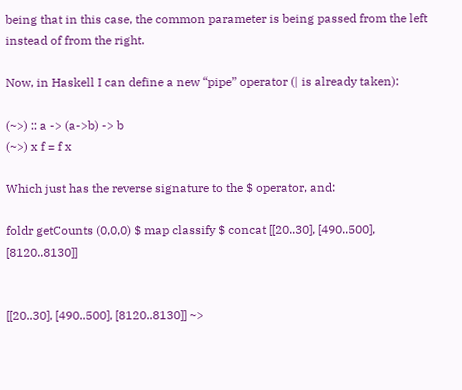being that in this case, the common parameter is being passed from the left instead of from the right.

Now, in Haskell I can define a new “pipe” operator (| is already taken):

(~>) :: a -> (a->b) -> b
(~>) x f = f x

Which just has the reverse signature to the $ operator, and:

foldr getCounts (0,0,0) $ map classify $ concat [[20..30], [490..500], [8120..8130]]


[[20..30], [490..500], [8120..8130]] ~>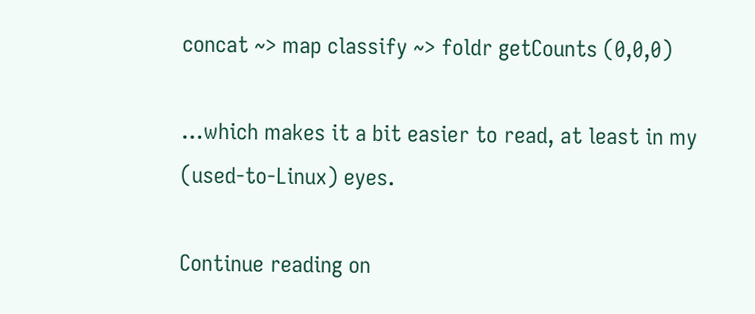concat ~> map classify ~> foldr getCounts (0,0,0)

…which makes it a bit easier to read, at least in my (used-to-Linux) eyes.

Continue reading on